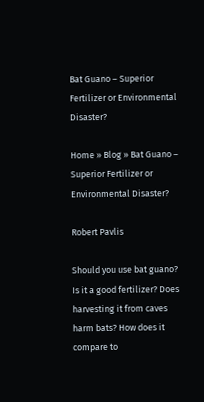Bat Guano – Superior Fertilizer or Environmental Disaster?

Home » Blog » Bat Guano – Superior Fertilizer or Environmental Disaster?

Robert Pavlis

Should you use bat guano? Is it a good fertilizer? Does harvesting it from caves harm bats? How does it compare to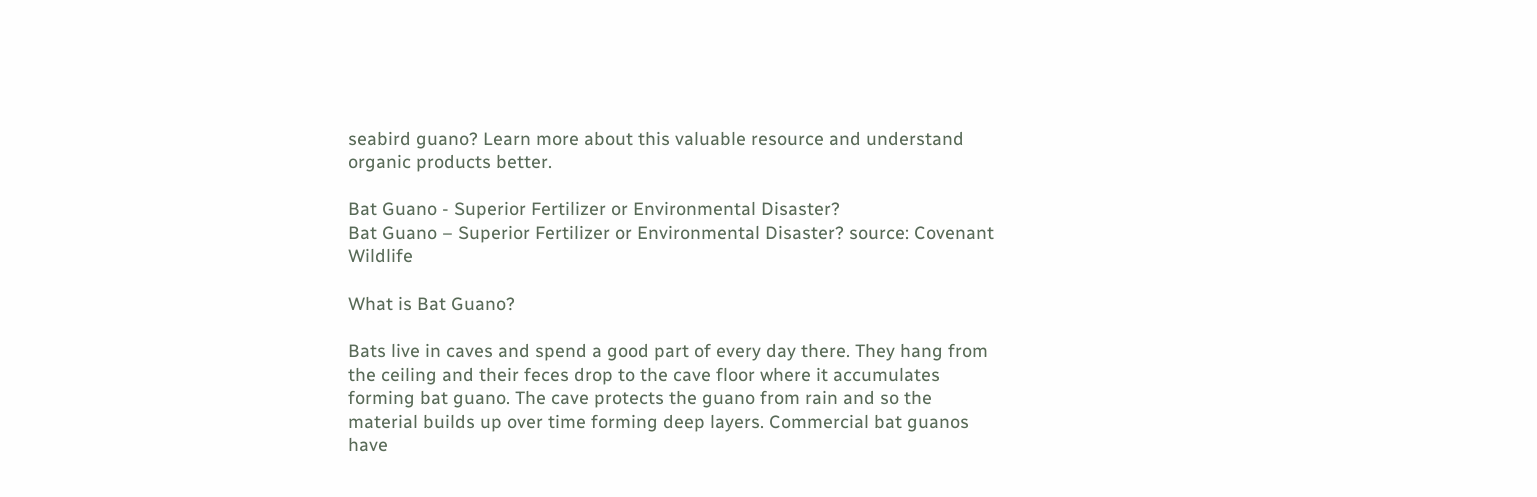seabird guano? Learn more about this valuable resource and understand organic products better.

Bat Guano - Superior Fertilizer or Environmental Disaster?
Bat Guano – Superior Fertilizer or Environmental Disaster? source: Covenant Wildlife

What is Bat Guano?

Bats live in caves and spend a good part of every day there. They hang from the ceiling and their feces drop to the cave floor where it accumulates forming bat guano. The cave protects the guano from rain and so the material builds up over time forming deep layers. Commercial bat guanos have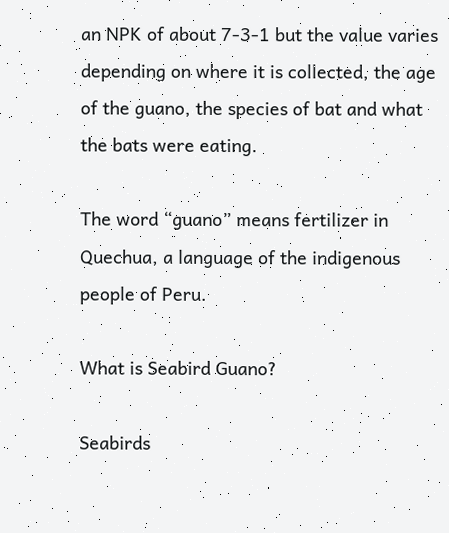an NPK of about 7-3-1 but the value varies depending on where it is collected, the age of the guano, the species of bat and what the bats were eating.

The word “guano” means fertilizer in Quechua, a language of the indigenous people of Peru.

What is Seabird Guano?

Seabirds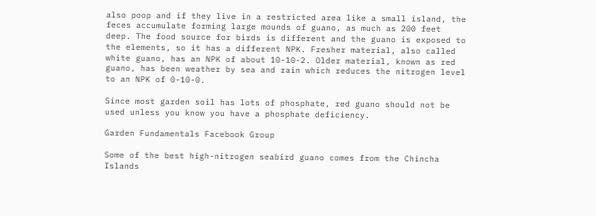also poop and if they live in a restricted area like a small island, the feces accumulate forming large mounds of guano, as much as 200 feet deep. The food source for birds is different and the guano is exposed to the elements, so it has a different NPK. Fresher material, also called white guano, has an NPK of about 10-10-2. Older material, known as red guano, has been weather by sea and rain which reduces the nitrogen level to an NPK of 0-10-0.

Since most garden soil has lots of phosphate, red guano should not be used unless you know you have a phosphate deficiency.

Garden Fundamentals Facebook Group

Some of the best high-nitrogen seabird guano comes from the Chincha Islands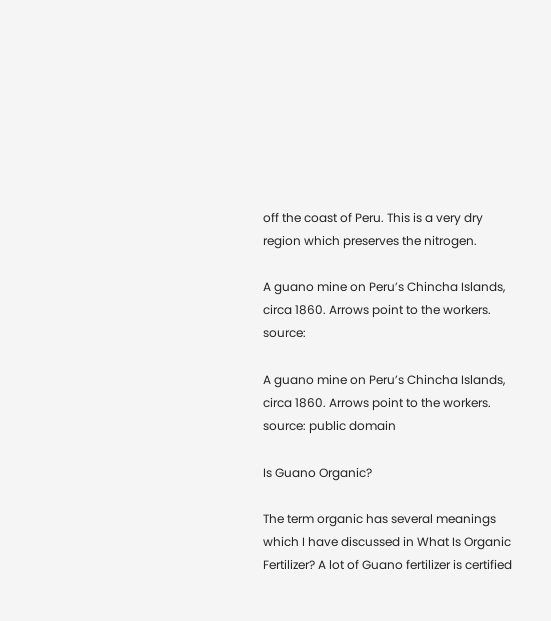off the coast of Peru. This is a very dry region which preserves the nitrogen.

A guano mine on Peru’s Chincha Islands, circa 1860. Arrows point to the workers. source:

A guano mine on Peru’s Chincha Islands, circa 1860. Arrows point to the workers. source: public domain

Is Guano Organic?

The term organic has several meanings which I have discussed in What Is Organic Fertilizer? A lot of Guano fertilizer is certified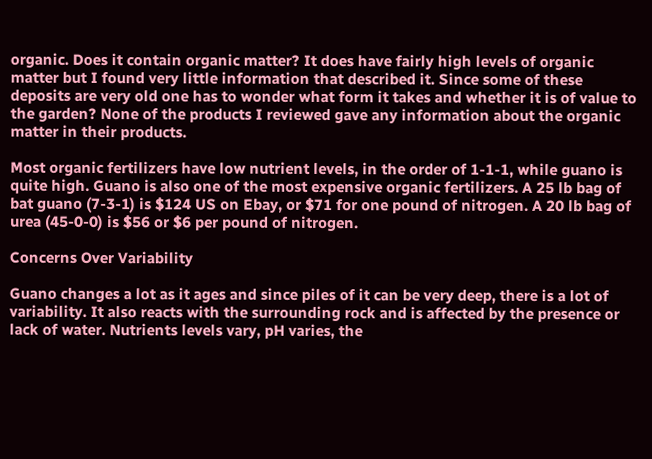organic. Does it contain organic matter? It does have fairly high levels of organic matter but I found very little information that described it. Since some of these deposits are very old one has to wonder what form it takes and whether it is of value to the garden? None of the products I reviewed gave any information about the organic matter in their products.

Most organic fertilizers have low nutrient levels, in the order of 1-1-1, while guano is quite high. Guano is also one of the most expensive organic fertilizers. A 25 lb bag of bat guano (7-3-1) is $124 US on Ebay, or $71 for one pound of nitrogen. A 20 lb bag of urea (45-0-0) is $56 or $6 per pound of nitrogen.

Concerns Over Variability

Guano changes a lot as it ages and since piles of it can be very deep, there is a lot of variability. It also reacts with the surrounding rock and is affected by the presence or lack of water. Nutrients levels vary, pH varies, the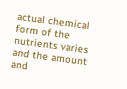actual chemical form of the nutrients varies and the amount and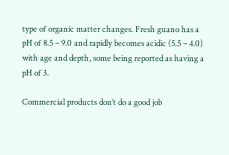type of organic matter changes. Fresh guano has a pH of 8.5 – 9.0 and rapidly becomes acidic (5.5 – 4.0) with age and depth, some being reported as having a pH of 3.

Commercial products don’t do a good job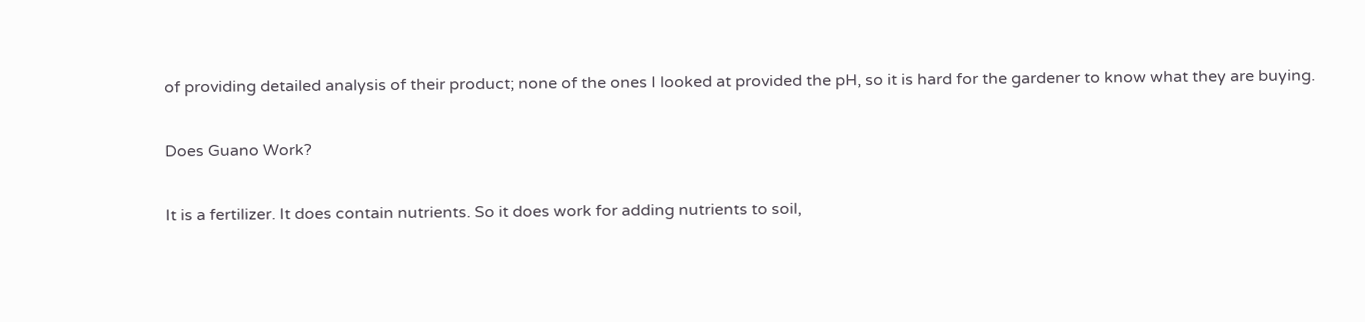of providing detailed analysis of their product; none of the ones I looked at provided the pH, so it is hard for the gardener to know what they are buying.

Does Guano Work?

It is a fertilizer. It does contain nutrients. So it does work for adding nutrients to soil,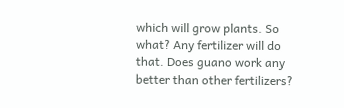which will grow plants. So what? Any fertilizer will do that. Does guano work any better than other fertilizers?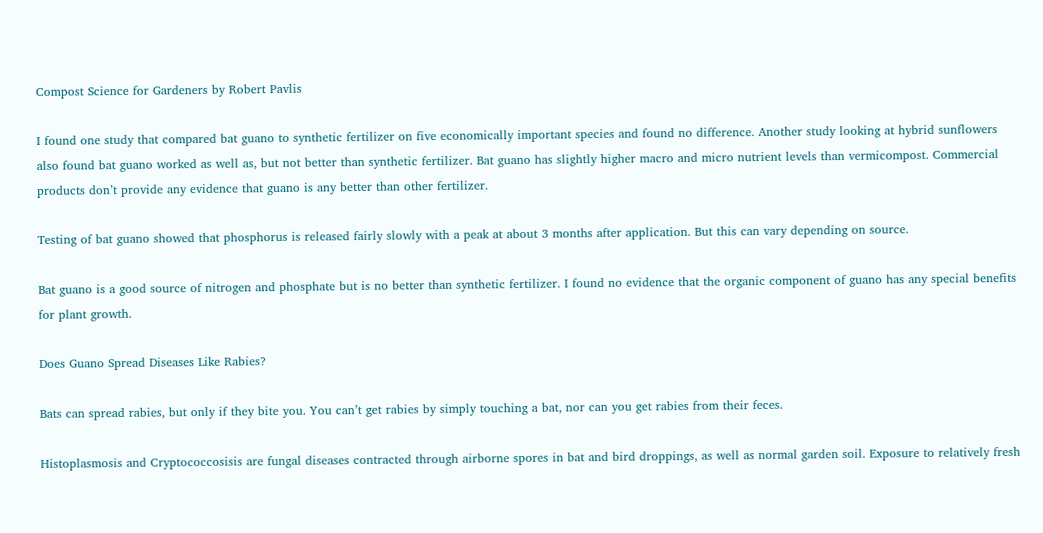Compost Science for Gardeners by Robert Pavlis

I found one study that compared bat guano to synthetic fertilizer on five economically important species and found no difference. Another study looking at hybrid sunflowers also found bat guano worked as well as, but not better than synthetic fertilizer. Bat guano has slightly higher macro and micro nutrient levels than vermicompost. Commercial products don’t provide any evidence that guano is any better than other fertilizer.

Testing of bat guano showed that phosphorus is released fairly slowly with a peak at about 3 months after application. But this can vary depending on source.

Bat guano is a good source of nitrogen and phosphate but is no better than synthetic fertilizer. I found no evidence that the organic component of guano has any special benefits for plant growth.

Does Guano Spread Diseases Like Rabies?

Bats can spread rabies, but only if they bite you. You can’t get rabies by simply touching a bat, nor can you get rabies from their feces.

Histoplasmosis and Cryptococcosisis are fungal diseases contracted through airborne spores in bat and bird droppings, as well as normal garden soil. Exposure to relatively fresh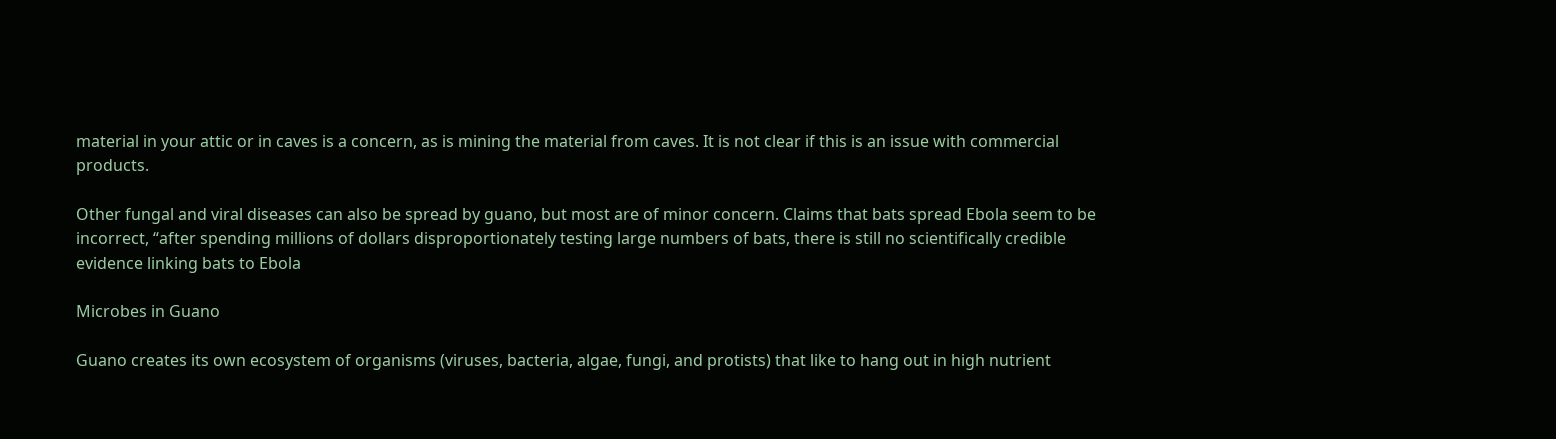material in your attic or in caves is a concern, as is mining the material from caves. It is not clear if this is an issue with commercial products.

Other fungal and viral diseases can also be spread by guano, but most are of minor concern. Claims that bats spread Ebola seem to be incorrect, “after spending millions of dollars disproportionately testing large numbers of bats, there is still no scientifically credible evidence linking bats to Ebola

Microbes in Guano

Guano creates its own ecosystem of organisms (viruses, bacteria, algae, fungi, and protists) that like to hang out in high nutrient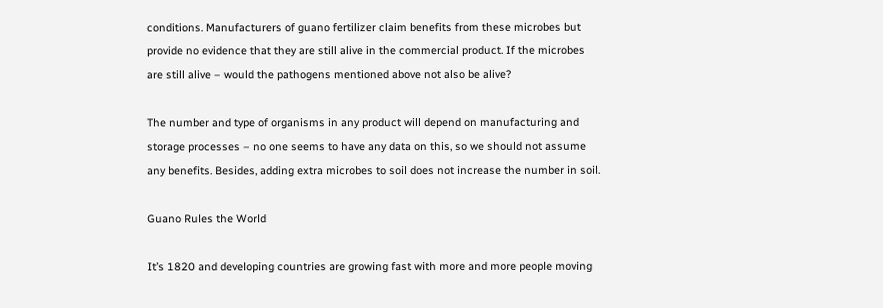conditions. Manufacturers of guano fertilizer claim benefits from these microbes but provide no evidence that they are still alive in the commercial product. If the microbes are still alive – would the pathogens mentioned above not also be alive?

The number and type of organisms in any product will depend on manufacturing and storage processes – no one seems to have any data on this, so we should not assume any benefits. Besides, adding extra microbes to soil does not increase the number in soil.

Guano Rules the World

It’s 1820 and developing countries are growing fast with more and more people moving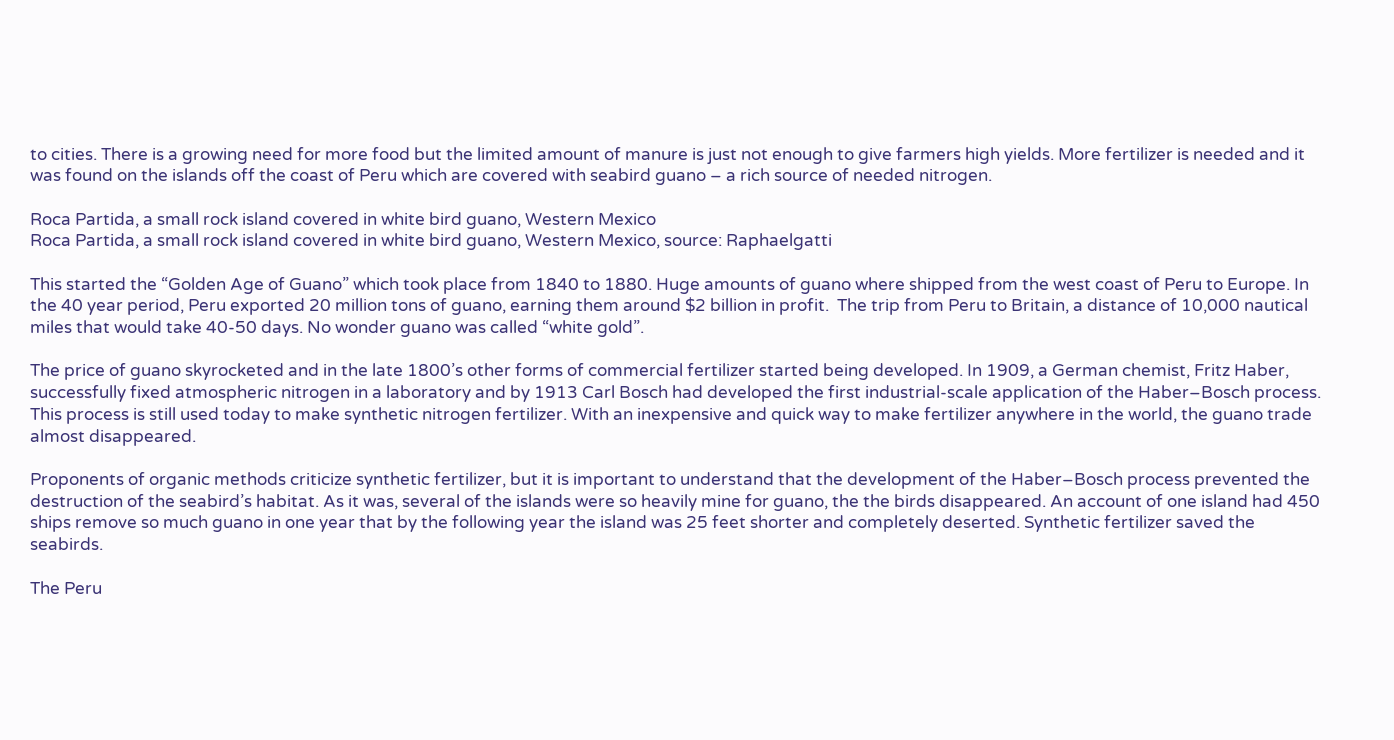to cities. There is a growing need for more food but the limited amount of manure is just not enough to give farmers high yields. More fertilizer is needed and it was found on the islands off the coast of Peru which are covered with seabird guano – a rich source of needed nitrogen.

Roca Partida, a small rock island covered in white bird guano, Western Mexico
Roca Partida, a small rock island covered in white bird guano, Western Mexico, source: Raphaelgatti

This started the “Golden Age of Guano” which took place from 1840 to 1880. Huge amounts of guano where shipped from the west coast of Peru to Europe. In the 40 year period, Peru exported 20 million tons of guano, earning them around $2 billion in profit.  The trip from Peru to Britain, a distance of 10,000 nautical miles that would take 40-50 days. No wonder guano was called “white gold”.

The price of guano skyrocketed and in the late 1800’s other forms of commercial fertilizer started being developed. In 1909, a German chemist, Fritz Haber, successfully fixed atmospheric nitrogen in a laboratory and by 1913 Carl Bosch had developed the first industrial-scale application of the Haber–Bosch process. This process is still used today to make synthetic nitrogen fertilizer. With an inexpensive and quick way to make fertilizer anywhere in the world, the guano trade almost disappeared.

Proponents of organic methods criticize synthetic fertilizer, but it is important to understand that the development of the Haber–Bosch process prevented the destruction of the seabird’s habitat. As it was, several of the islands were so heavily mine for guano, the the birds disappeared. An account of one island had 450 ships remove so much guano in one year that by the following year the island was 25 feet shorter and completely deserted. Synthetic fertilizer saved the seabirds.

The Peru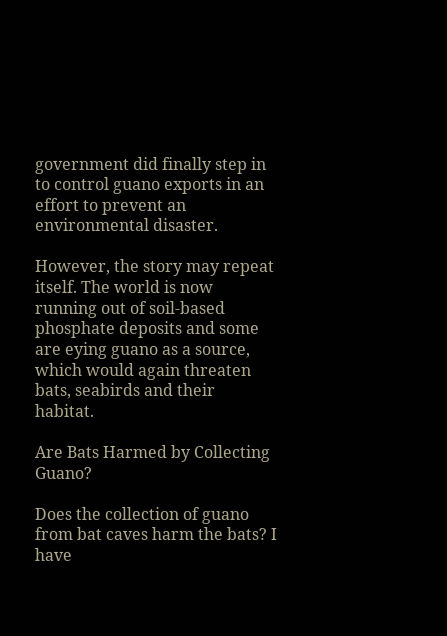government did finally step in to control guano exports in an effort to prevent an environmental disaster.

However, the story may repeat itself. The world is now running out of soil-based phosphate deposits and some are eying guano as a source, which would again threaten bats, seabirds and their habitat.

Are Bats Harmed by Collecting Guano?

Does the collection of guano from bat caves harm the bats? I have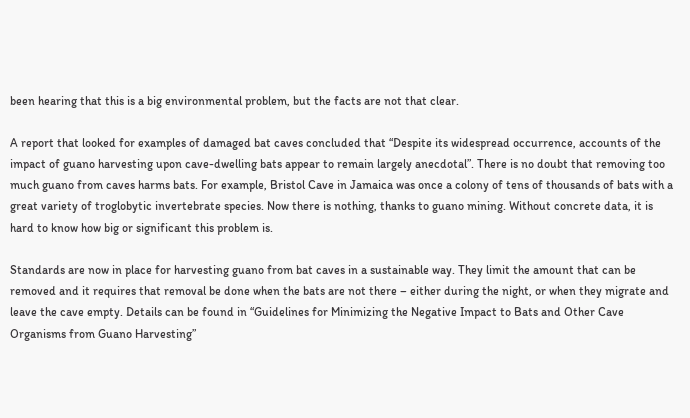been hearing that this is a big environmental problem, but the facts are not that clear.

A report that looked for examples of damaged bat caves concluded that “Despite its widespread occurrence, accounts of the impact of guano harvesting upon cave-dwelling bats appear to remain largely anecdotal”. There is no doubt that removing too much guano from caves harms bats. For example, Bristol Cave in Jamaica was once a colony of tens of thousands of bats with a great variety of troglobytic invertebrate species. Now there is nothing, thanks to guano mining. Without concrete data, it is hard to know how big or significant this problem is.

Standards are now in place for harvesting guano from bat caves in a sustainable way. They limit the amount that can be removed and it requires that removal be done when the bats are not there – either during the night, or when they migrate and leave the cave empty. Details can be found in “Guidelines for Minimizing the Negative Impact to Bats and Other Cave Organisms from Guano Harvesting”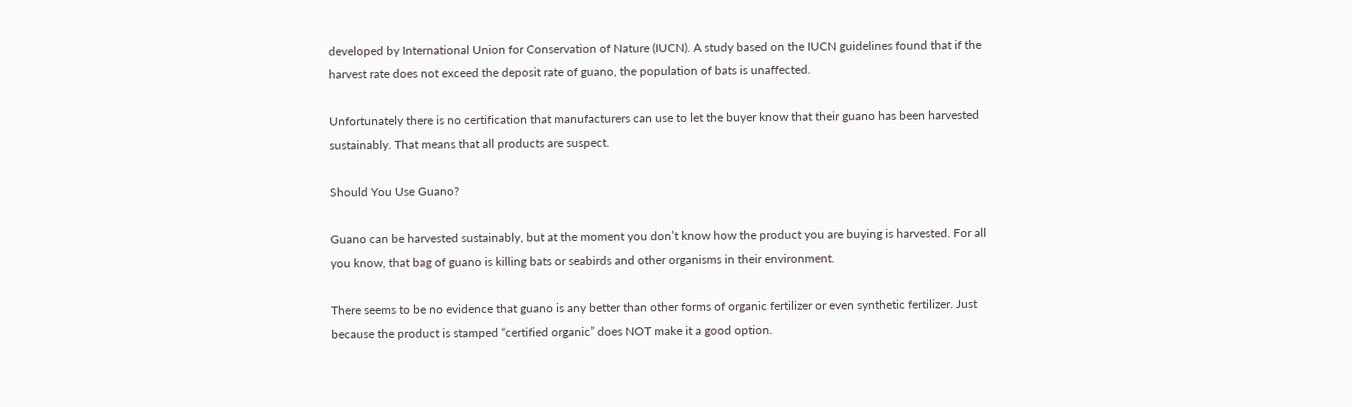developed by International Union for Conservation of Nature (IUCN). A study based on the IUCN guidelines found that if the harvest rate does not exceed the deposit rate of guano, the population of bats is unaffected.

Unfortunately there is no certification that manufacturers can use to let the buyer know that their guano has been harvested sustainably. That means that all products are suspect.

Should You Use Guano?

Guano can be harvested sustainably, but at the moment you don’t know how the product you are buying is harvested. For all you know, that bag of guano is killing bats or seabirds and other organisms in their environment.

There seems to be no evidence that guano is any better than other forms of organic fertilizer or even synthetic fertilizer. Just because the product is stamped “certified organic” does NOT make it a good option.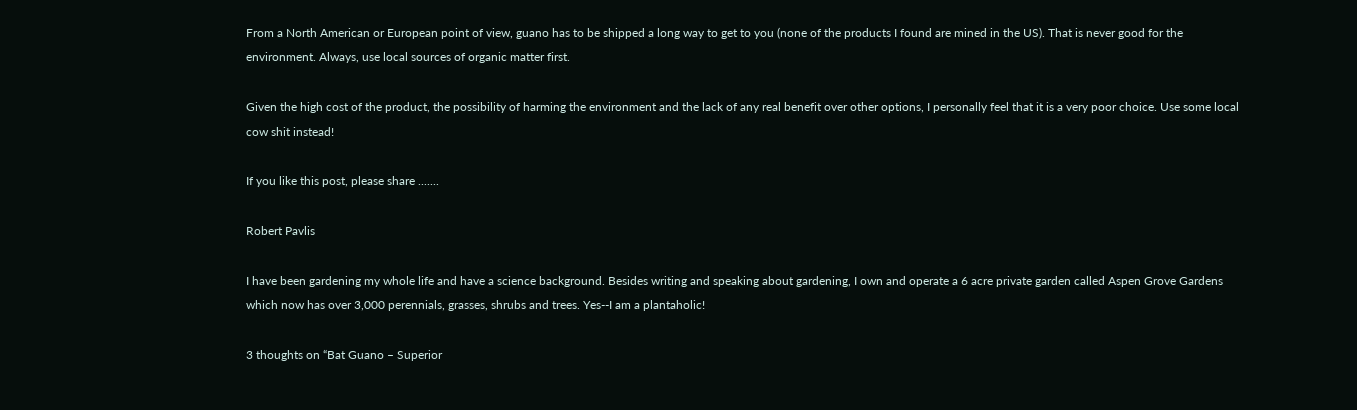From a North American or European point of view, guano has to be shipped a long way to get to you (none of the products I found are mined in the US). That is never good for the environment. Always, use local sources of organic matter first.

Given the high cost of the product, the possibility of harming the environment and the lack of any real benefit over other options, I personally feel that it is a very poor choice. Use some local cow shit instead!

If you like this post, please share .......

Robert Pavlis

I have been gardening my whole life and have a science background. Besides writing and speaking about gardening, I own and operate a 6 acre private garden called Aspen Grove Gardens which now has over 3,000 perennials, grasses, shrubs and trees. Yes--I am a plantaholic!

3 thoughts on “Bat Guano – Superior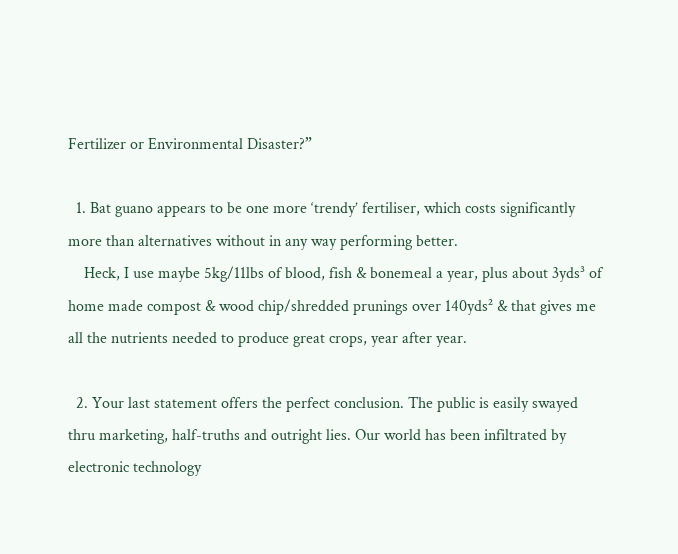Fertilizer or Environmental Disaster?”

  1. Bat guano appears to be one more ‘trendy’ fertiliser, which costs significantly more than alternatives without in any way performing better.
    Heck, I use maybe 5kg/11lbs of blood, fish & bonemeal a year, plus about 3yds³ of home made compost & wood chip/shredded prunings over 140yds² & that gives me all the nutrients needed to produce great crops, year after year.

  2. Your last statement offers the perfect conclusion. The public is easily swayed thru marketing, half-truths and outright lies. Our world has been infiltrated by electronic technology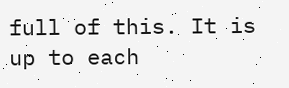full of this. It is up to each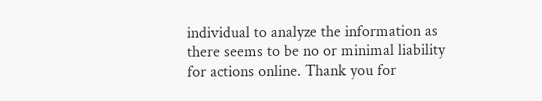individual to analyze the information as there seems to be no or minimal liability for actions online. Thank you for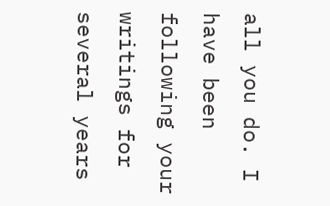all you do. I have been following your writings for several years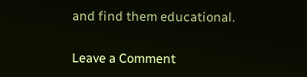and find them educational.


Leave a Comment